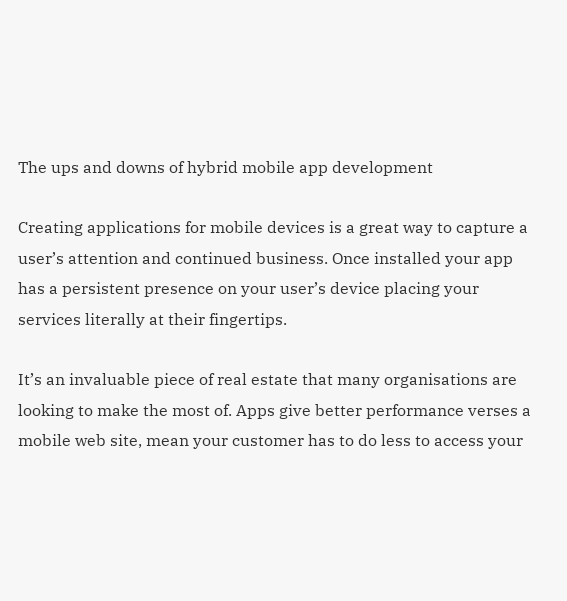The ups and downs of hybrid mobile app development

Creating applications for mobile devices is a great way to capture a user’s attention and continued business. Once installed your app has a persistent presence on your user’s device placing your services literally at their fingertips.

It’s an invaluable piece of real estate that many organisations are looking to make the most of. Apps give better performance verses a mobile web site, mean your customer has to do less to access your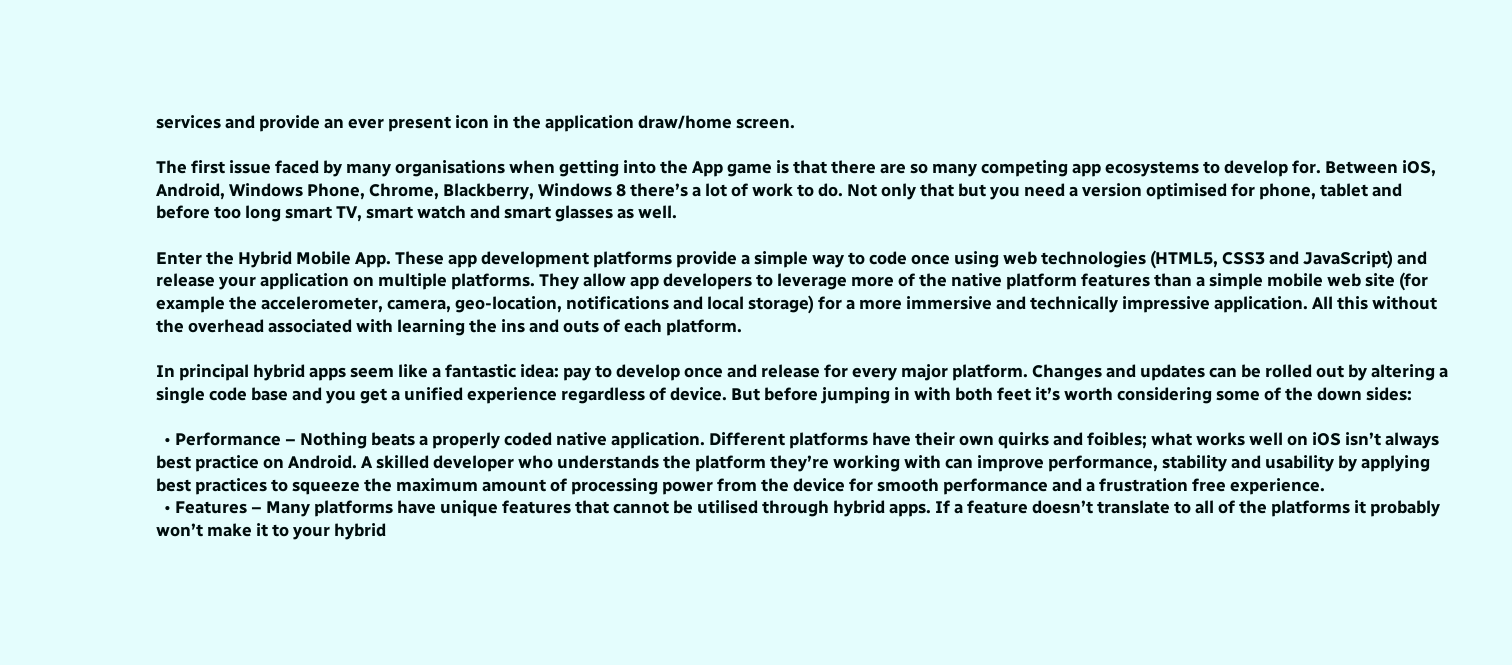services and provide an ever present icon in the application draw/home screen.

The first issue faced by many organisations when getting into the App game is that there are so many competing app ecosystems to develop for. Between iOS, Android, Windows Phone, Chrome, Blackberry, Windows 8 there’s a lot of work to do. Not only that but you need a version optimised for phone, tablet and before too long smart TV, smart watch and smart glasses as well.

Enter the Hybrid Mobile App. These app development platforms provide a simple way to code once using web technologies (HTML5, CSS3 and JavaScript) and release your application on multiple platforms. They allow app developers to leverage more of the native platform features than a simple mobile web site (for example the accelerometer, camera, geo-location, notifications and local storage) for a more immersive and technically impressive application. All this without the overhead associated with learning the ins and outs of each platform.

In principal hybrid apps seem like a fantastic idea: pay to develop once and release for every major platform. Changes and updates can be rolled out by altering a single code base and you get a unified experience regardless of device. But before jumping in with both feet it’s worth considering some of the down sides:

  • Performance – Nothing beats a properly coded native application. Different platforms have their own quirks and foibles; what works well on iOS isn’t always best practice on Android. A skilled developer who understands the platform they’re working with can improve performance, stability and usability by applying best practices to squeeze the maximum amount of processing power from the device for smooth performance and a frustration free experience.
  • Features – Many platforms have unique features that cannot be utilised through hybrid apps. If a feature doesn’t translate to all of the platforms it probably won’t make it to your hybrid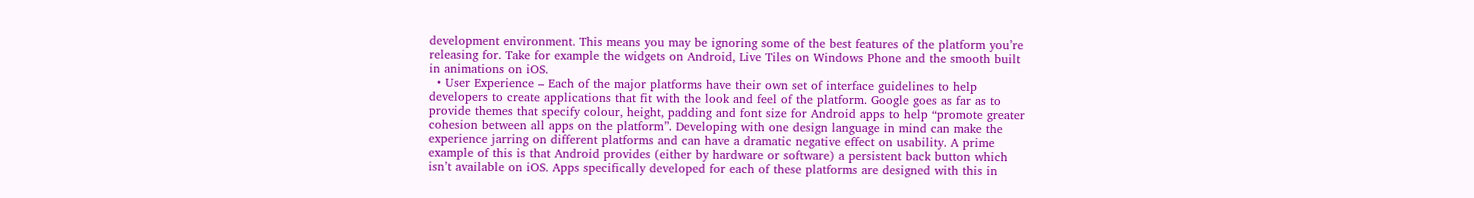development environment. This means you may be ignoring some of the best features of the platform you’re releasing for. Take for example the widgets on Android, Live Tiles on Windows Phone and the smooth built in animations on iOS.
  • User Experience – Each of the major platforms have their own set of interface guidelines to help developers to create applications that fit with the look and feel of the platform. Google goes as far as to provide themes that specify colour, height, padding and font size for Android apps to help “promote greater cohesion between all apps on the platform”. Developing with one design language in mind can make the experience jarring on different platforms and can have a dramatic negative effect on usability. A prime example of this is that Android provides (either by hardware or software) a persistent back button which isn’t available on iOS. Apps specifically developed for each of these platforms are designed with this in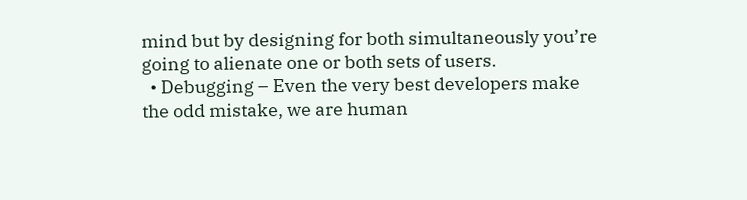mind but by designing for both simultaneously you’re going to alienate one or both sets of users.
  • Debugging – Even the very best developers make the odd mistake, we are human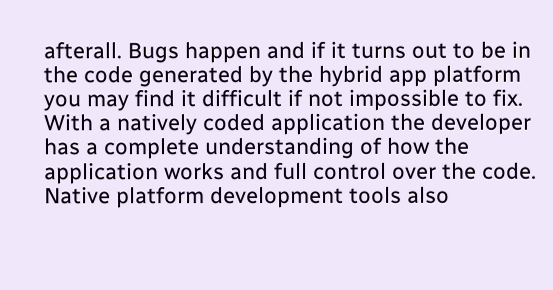afterall. Bugs happen and if it turns out to be in the code generated by the hybrid app platform you may find it difficult if not impossible to fix. With a natively coded application the developer has a complete understanding of how the application works and full control over the code. Native platform development tools also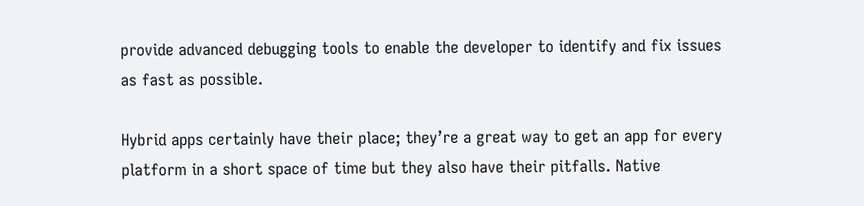provide advanced debugging tools to enable the developer to identify and fix issues as fast as possible.

Hybrid apps certainly have their place; they’re a great way to get an app for every platform in a short space of time but they also have their pitfalls. Native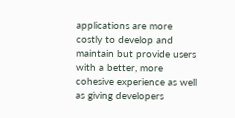applications are more costly to develop and maintain but provide users with a better, more cohesive experience as well as giving developers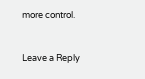more control.


Leave a Reply